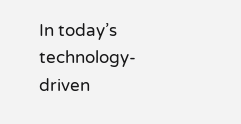In today’s technology-driven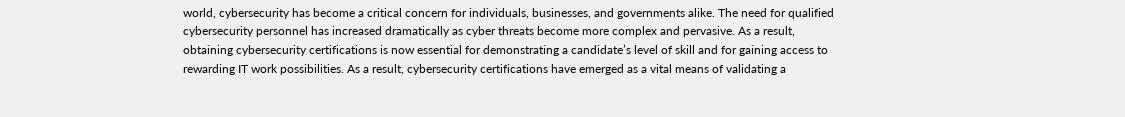world, cybersecurity has become a critical concern for individuals, businesses, and governments alike. The need for qualified cybersecurity personnel has increased dramatically as cyber threats become more complex and pervasive. As a result, obtaining cybersecurity certifications is now essential for demonstrating a candidate’s level of skill and for gaining access to rewarding IT work possibilities. As a result, cybersecurity certifications have emerged as a vital means of validating a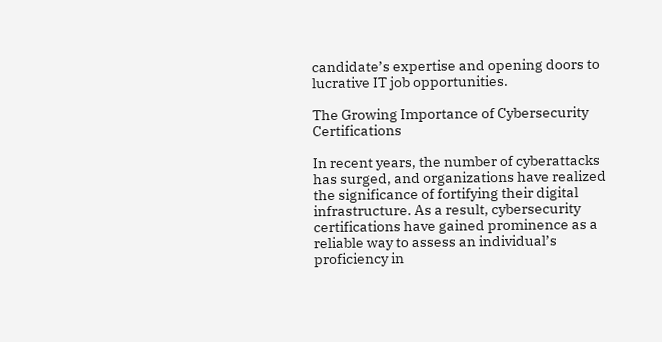candidate’s expertise and opening doors to lucrative IT job opportunities.

The Growing Importance of Cybersecurity Certifications

In recent years, the number of cyberattacks has surged, and organizations have realized the significance of fortifying their digital infrastructure. As a result, cybersecurity certifications have gained prominence as a reliable way to assess an individual’s proficiency in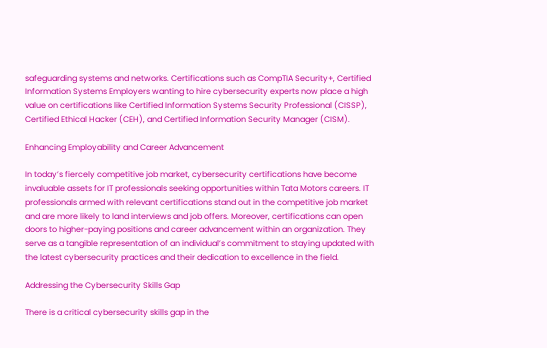safeguarding systems and networks. Certifications such as CompTIA Security+, Certified Information Systems Employers wanting to hire cybersecurity experts now place a high value on certifications like Certified Information Systems Security Professional (CISSP), Certified Ethical Hacker (CEH), and Certified Information Security Manager (CISM).

Enhancing Employability and Career Advancement

In today’s fiercely competitive job market, cybersecurity certifications have become invaluable assets for IT professionals seeking opportunities within Tata Motors careers. IT professionals armed with relevant certifications stand out in the competitive job market and are more likely to land interviews and job offers. Moreover, certifications can open doors to higher-paying positions and career advancement within an organization. They serve as a tangible representation of an individual’s commitment to staying updated with the latest cybersecurity practices and their dedication to excellence in the field.

Addressing the Cybersecurity Skills Gap

There is a critical cybersecurity skills gap in the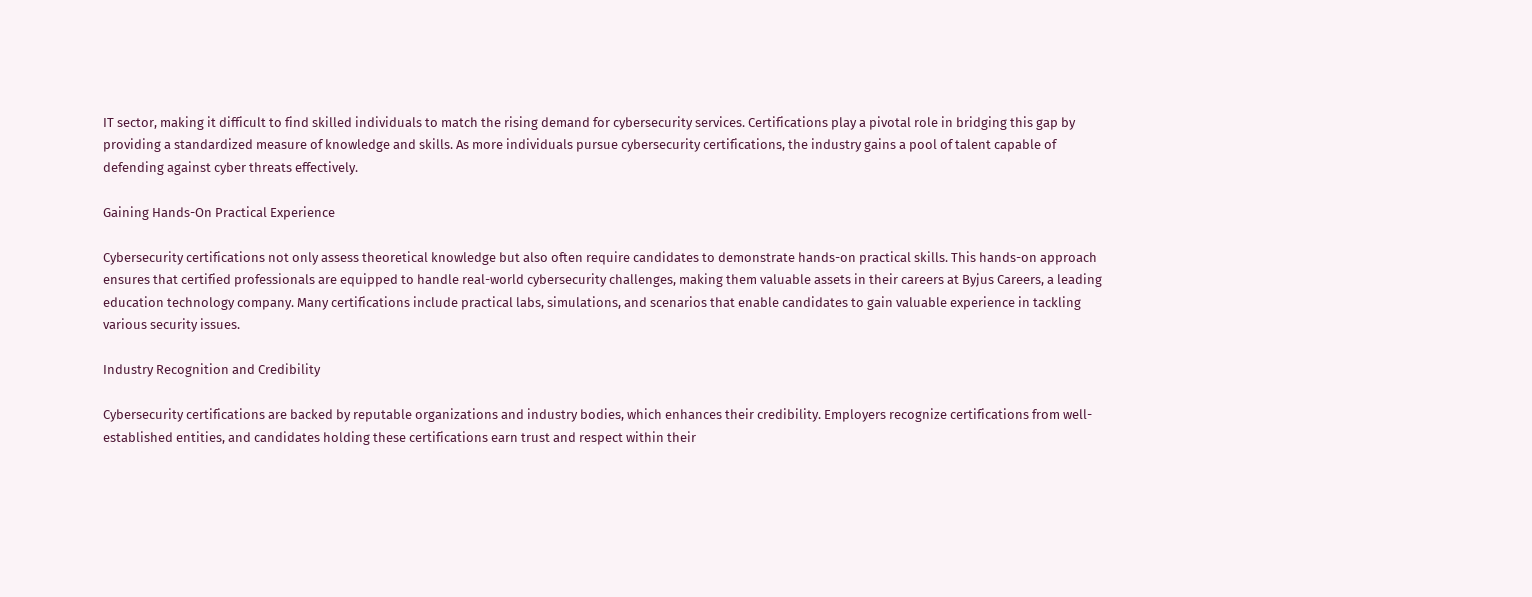IT sector, making it difficult to find skilled individuals to match the rising demand for cybersecurity services. Certifications play a pivotal role in bridging this gap by providing a standardized measure of knowledge and skills. As more individuals pursue cybersecurity certifications, the industry gains a pool of talent capable of defending against cyber threats effectively.

Gaining Hands-On Practical Experience

Cybersecurity certifications not only assess theoretical knowledge but also often require candidates to demonstrate hands-on practical skills. This hands-on approach ensures that certified professionals are equipped to handle real-world cybersecurity challenges, making them valuable assets in their careers at Byjus Careers, a leading education technology company. Many certifications include practical labs, simulations, and scenarios that enable candidates to gain valuable experience in tackling various security issues.

Industry Recognition and Credibility

Cybersecurity certifications are backed by reputable organizations and industry bodies, which enhances their credibility. Employers recognize certifications from well-established entities, and candidates holding these certifications earn trust and respect within their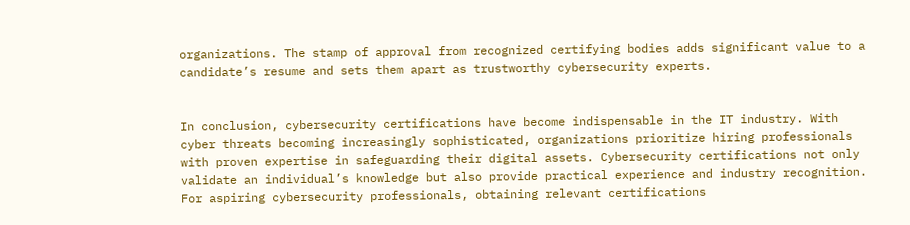organizations. The stamp of approval from recognized certifying bodies adds significant value to a candidate’s resume and sets them apart as trustworthy cybersecurity experts.


In conclusion, cybersecurity certifications have become indispensable in the IT industry. With cyber threats becoming increasingly sophisticated, organizations prioritize hiring professionals with proven expertise in safeguarding their digital assets. Cybersecurity certifications not only validate an individual’s knowledge but also provide practical experience and industry recognition. For aspiring cybersecurity professionals, obtaining relevant certifications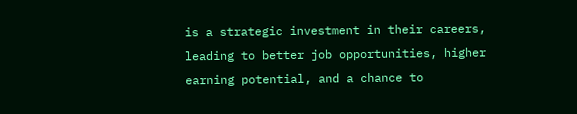is a strategic investment in their careers, leading to better job opportunities, higher earning potential, and a chance to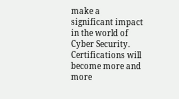make a significant impact in the world of Cyber Security. Certifications will become more and more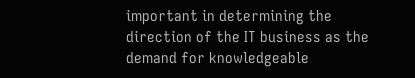important in determining the direction of the IT business as the demand for knowledgeable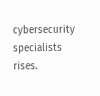cybersecurity specialists rises.